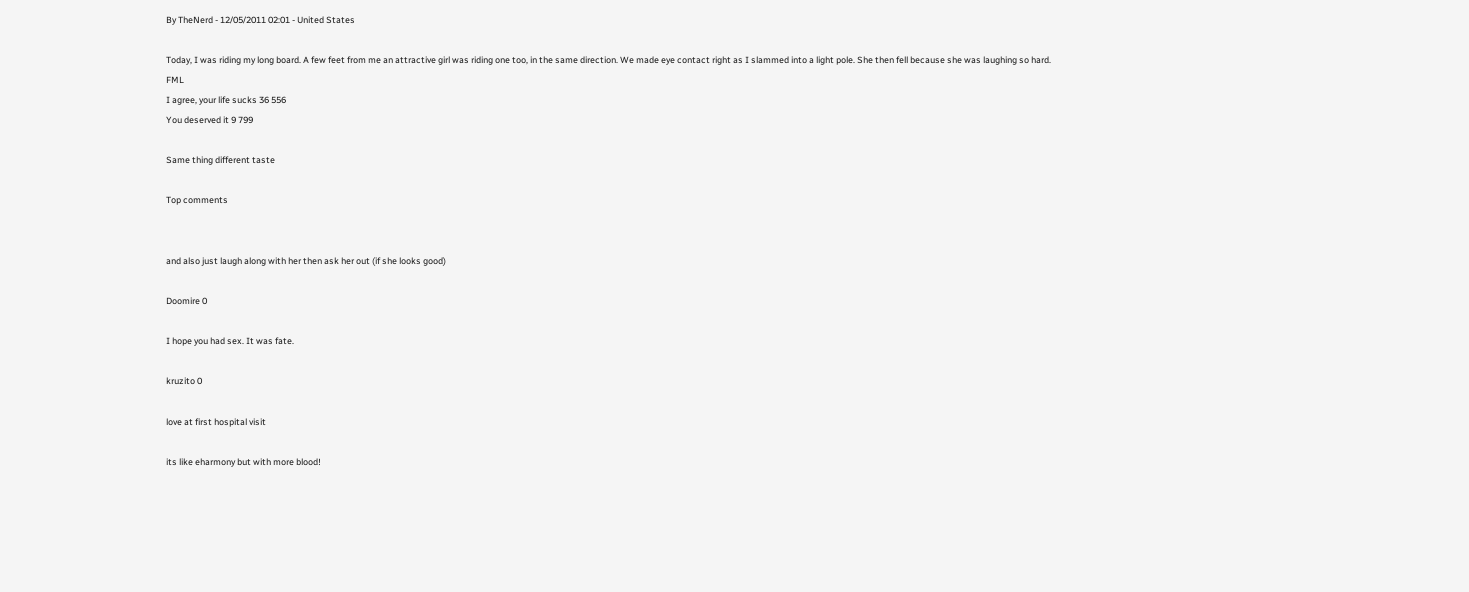By TheNerd - 12/05/2011 02:01 - United States

Today, I was riding my long board. A few feet from me an attractive girl was riding one too, in the same direction. We made eye contact right as I slammed into a light pole. She then fell because she was laughing so hard. FML
I agree, your life sucks 36 556
You deserved it 9 799

Same thing different taste

Top comments


and also just laugh along with her then ask her out (if she looks good)

Doomire 0

I hope you had sex. It was fate.

kruzito 0

love at first hospital visit

its like eharmony but with more blood!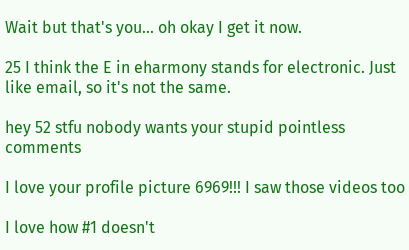Wait but that's you... oh okay I get it now.

25 I think the E in eharmony stands for electronic. Just like email, so it's not the same.

hey 52 stfu nobody wants your stupid pointless comments

I love your profile picture 6969!!! I saw those videos too

I love how #1 doesn't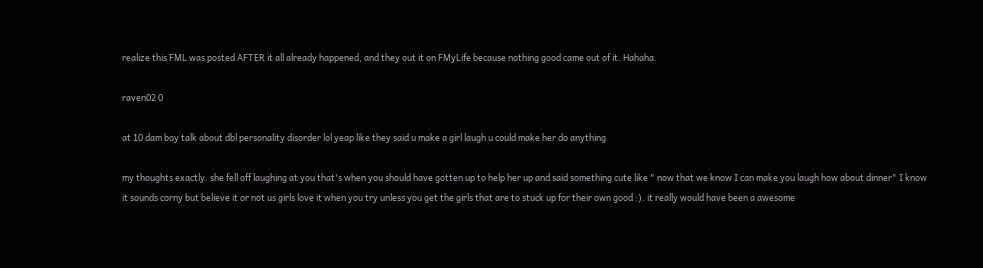realize this FML was posted AFTER it all already happened, and they out it on FMyLife because nothing good came out of it. Hahaha.

raven02 0

at 10 dam boy talk about dbl personality disorder lol yeap like they said u make a girl laugh u could make her do anything

my thoughts exactly. she fell off laughing at you that's when you should have gotten up to help her up and said something cute like " now that we know I can make you laugh how about dinner" I know it sounds corny but believe it or not us girls love it when you try unless you get the girls that are to stuck up for their own good :). it really would have been a awesome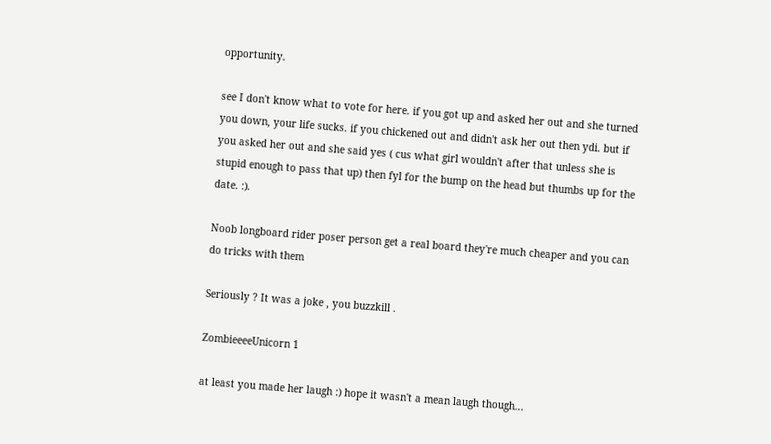opportunity.

see I don't know what to vote for here. if you got up and asked her out and she turned you down, your life sucks. if you chickened out and didn't ask her out then ydi. but if you asked her out and she said yes ( cus what girl wouldn't after that unless she is stupid enough to pass that up) then fyl for the bump on the head but thumbs up for the date. :).

Noob longboard rider poser person get a real board they're much cheaper and you can do tricks with them

Seriously ? It was a joke , you buzzkill .

ZombieeeeUnicorn 1

at least you made her laugh :) hope it wasn't a mean laugh though...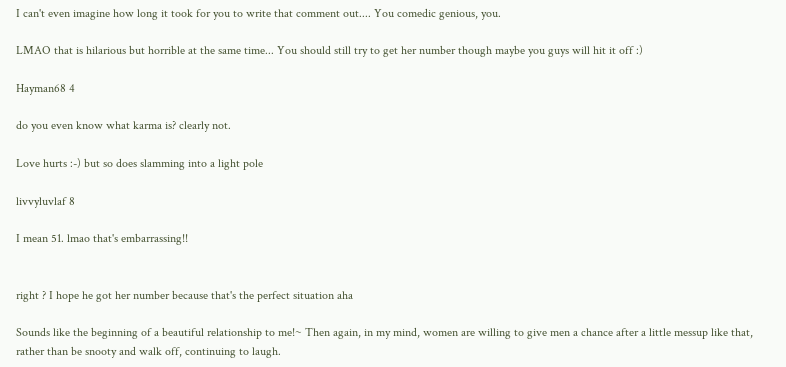I can't even imagine how long it took for you to write that comment out.... You comedic genious, you.

LMAO that is hilarious but horrible at the same time... You should still try to get her number though maybe you guys will hit it off :)

Hayman68 4

do you even know what karma is? clearly not.

Love hurts :-) but so does slamming into a light pole

livvyluvlaf 8

I mean 51. lmao that's embarrassing!!


right ? I hope he got her number because that's the perfect situation aha

Sounds like the beginning of a beautiful relationship to me!~ Then again, in my mind, women are willing to give men a chance after a little messup like that, rather than be snooty and walk off, continuing to laugh.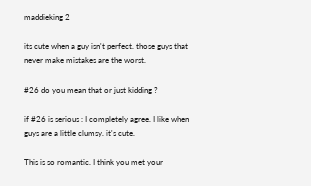maddieking 2

its cute when a guy isn't perfect. those guys that never make mistakes are the worst.

#26 do you mean that or just kidding ?

if #26 is serious : I completely agree. I like when guys are a little clumsy. it's cute.

This is so romantic. I think you met your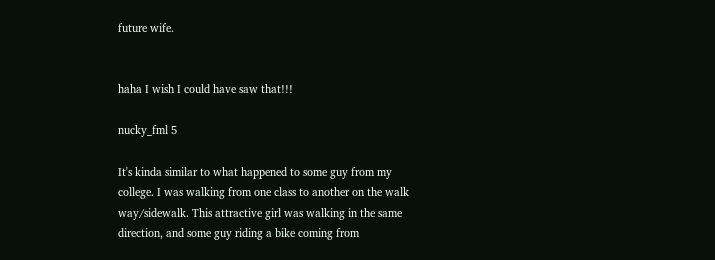future wife.


haha I wish I could have saw that!!!

nucky_fml 5

It's kinda similar to what happened to some guy from my college. I was walking from one class to another on the walk way/sidewalk. This attractive girl was walking in the same direction, and some guy riding a bike coming from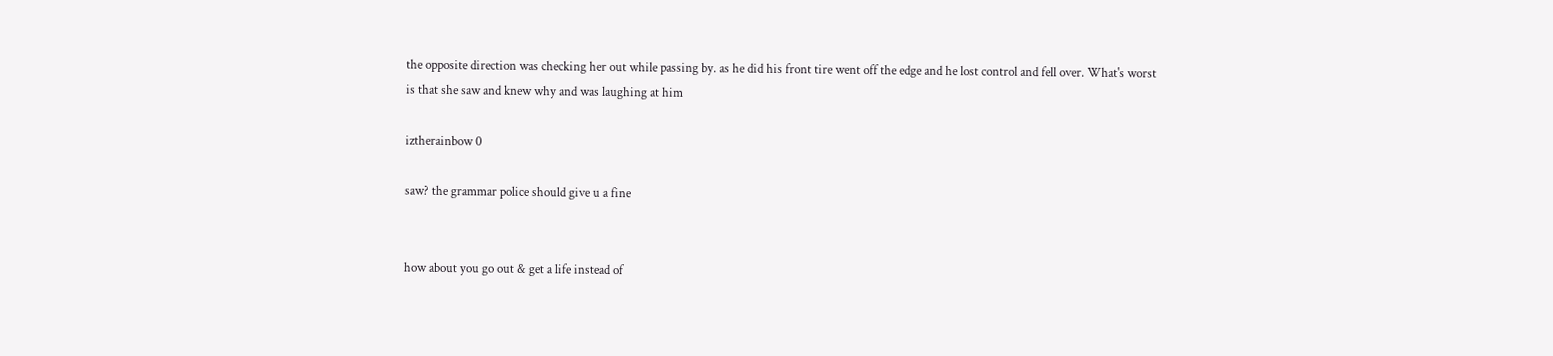the opposite direction was checking her out while passing by. as he did his front tire went off the edge and he lost control and fell over. What's worst is that she saw and knew why and was laughing at him

iztherainbow 0

saw? the grammar police should give u a fine


how about you go out & get a life instead of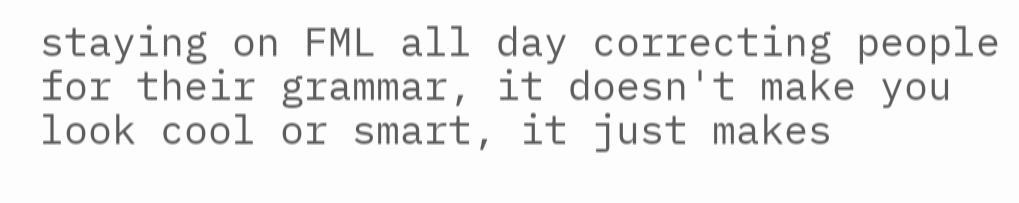staying on FML all day correcting people for their grammar, it doesn't make you look cool or smart, it just makes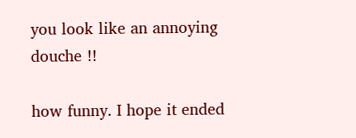you look like an annoying douche !!

how funny. I hope it ended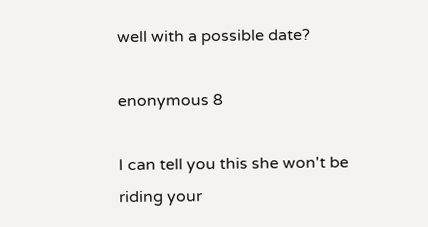well with a possible date?

enonymous 8

I can tell you this she won't be riding your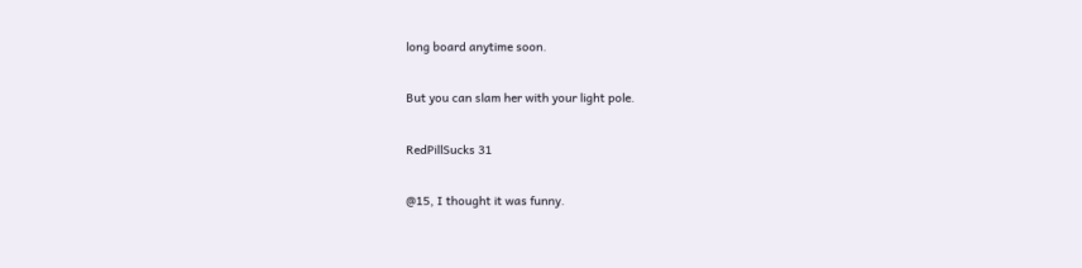long board anytime soon.

But you can slam her with your light pole.

RedPillSucks 31

@15, I thought it was funny.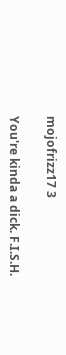mojofrizz17 3

You're kinda a dick. F.I.S.H.